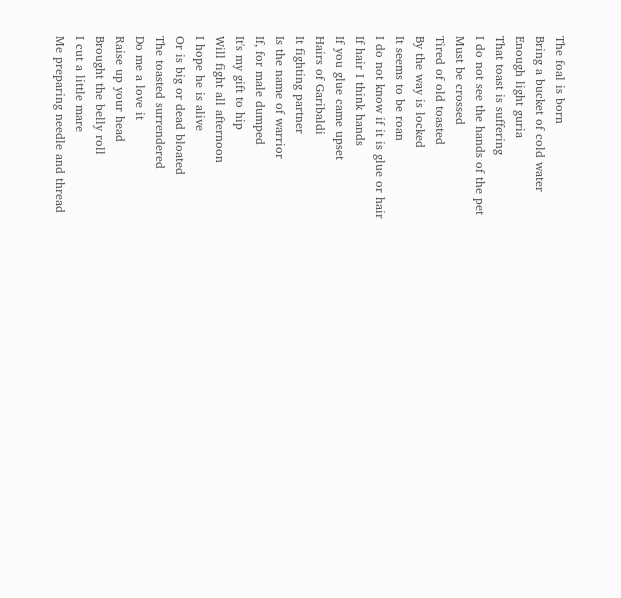The foal is born
Bring a bucket of cold water
Enough light guria
That toast is suffering
I do not see the hands of the pet
Must be crossed
Tired of old toasted
By the way is locked
It seems to be roan
I do not know if it is glue or hair
If hair I think hands
If you glue came upset
Hairs of Garibaldi
It fighting partner
Is the name of warrior
If, for male dumped
It's my gift to hip
Will fight all afternoon
I hope he is alive
Or is big or dead bloated
The toasted surrendered
Do me a love it
Raise up your head
Brought the belly roll
I cut a little mare
Me preparing needle and thread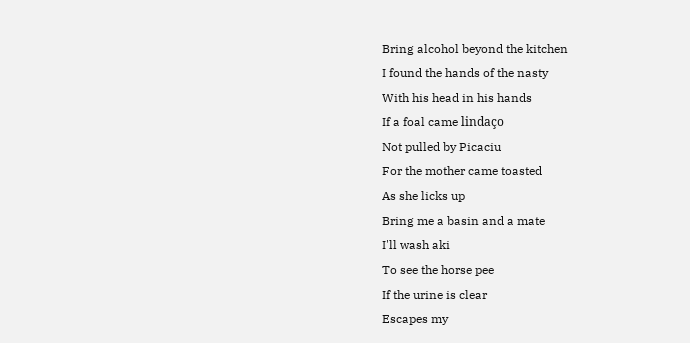Bring alcohol beyond the kitchen
I found the hands of the nasty
With his head in his hands
If a foal came lindaço
Not pulled by Picaciu
For the mother came toasted
As she licks up
Bring me a basin and a mate
I'll wash aki
To see the horse pee
If the urine is clear
Escapes my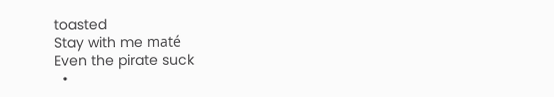toasted
Stay with me maté
Even the pirate suck
  •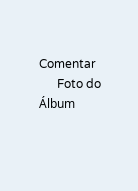Comentar
      Foto do Álbum